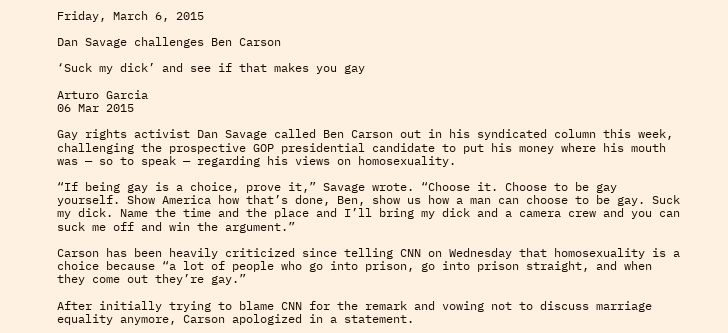Friday, March 6, 2015

Dan Savage challenges Ben Carson

‘Suck my dick’ and see if that makes you gay

Arturo Garcia
06 Mar 2015

Gay rights activist Dan Savage called Ben Carson out in his syndicated column this week, challenging the prospective GOP presidential candidate to put his money where his mouth was — so to speak — regarding his views on homosexuality.

“If being gay is a choice, prove it,” Savage wrote. “Choose it. Choose to be gay yourself. Show America how that’s done, Ben, show us how a man can choose to be gay. Suck my dick. Name the time and the place and I’ll bring my dick and a camera crew and you can suck me off and win the argument.”

Carson has been heavily criticized since telling CNN on Wednesday that homosexuality is a choice because “a lot of people who go into prison, go into prison straight, and when they come out they’re gay.”

After initially trying to blame CNN for the remark and vowing not to discuss marriage equality anymore, Carson apologized in a statement.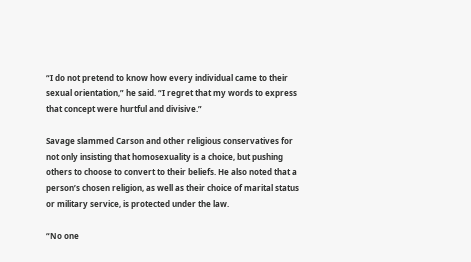“I do not pretend to know how every individual came to their sexual orientation,” he said. “I regret that my words to express that concept were hurtful and divisive.”

Savage slammed Carson and other religious conservatives for not only insisting that homosexuality is a choice, but pushing others to choose to convert to their beliefs. He also noted that a person’s chosen religion, as well as their choice of marital status or military service, is protected under the law.

“No one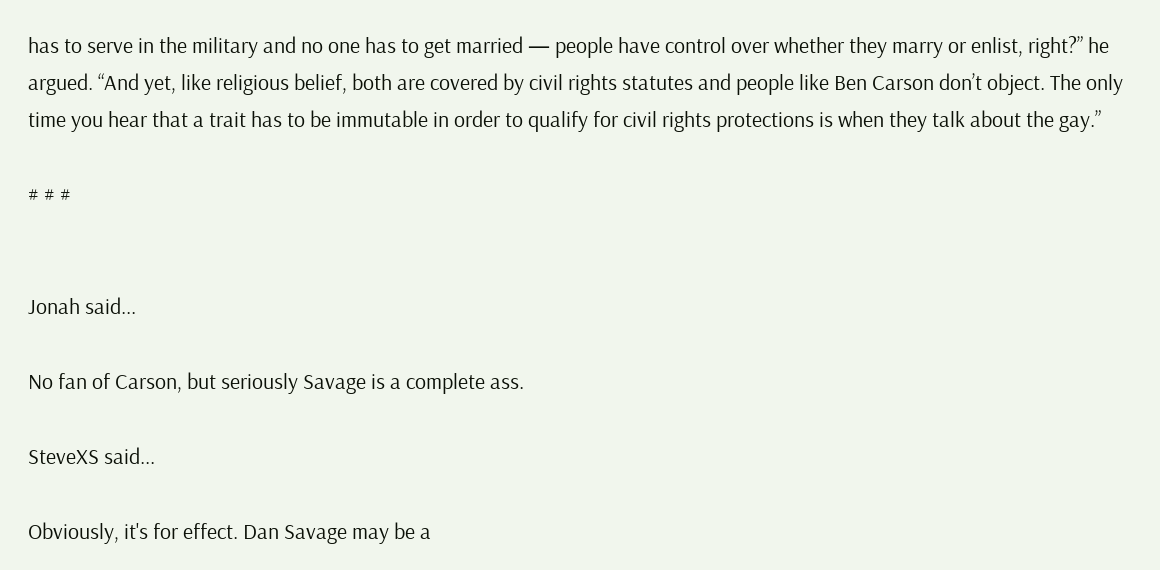has to serve in the military and no one has to get married — people have control over whether they marry or enlist, right?” he argued. “And yet, like religious belief, both are covered by civil rights statutes and people like Ben Carson don’t object. The only time you hear that a trait has to be immutable in order to qualify for civil rights protections is when they talk about the gay.”

# # #


Jonah said...

No fan of Carson, but seriously Savage is a complete ass.

SteveXS said...

Obviously, it's for effect. Dan Savage may be a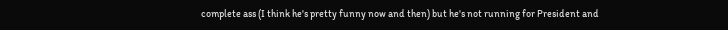complete ass (I think he's pretty funny now and then) but he's not running for President and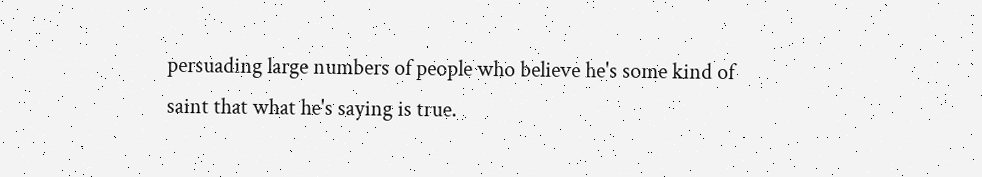persuading large numbers of people who believe he's some kind of saint that what he's saying is true.